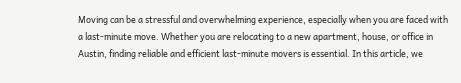Moving can be a stressful and overwhelming experience, especially when you are faced with a last-minute move. Whether you are relocating to a new apartment, house, or office in Austin, finding reliable and efficient last-minute movers is essential. In this article, we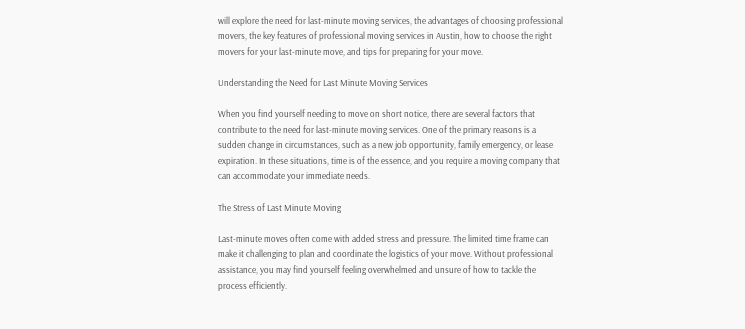will explore the need for last-minute moving services, the advantages of choosing professional movers, the key features of professional moving services in Austin, how to choose the right movers for your last-minute move, and tips for preparing for your move.

Understanding the Need for Last Minute Moving Services

When you find yourself needing to move on short notice, there are several factors that contribute to the need for last-minute moving services. One of the primary reasons is a sudden change in circumstances, such as a new job opportunity, family emergency, or lease expiration. In these situations, time is of the essence, and you require a moving company that can accommodate your immediate needs.

The Stress of Last Minute Moving

Last-minute moves often come with added stress and pressure. The limited time frame can make it challenging to plan and coordinate the logistics of your move. Without professional assistance, you may find yourself feeling overwhelmed and unsure of how to tackle the process efficiently.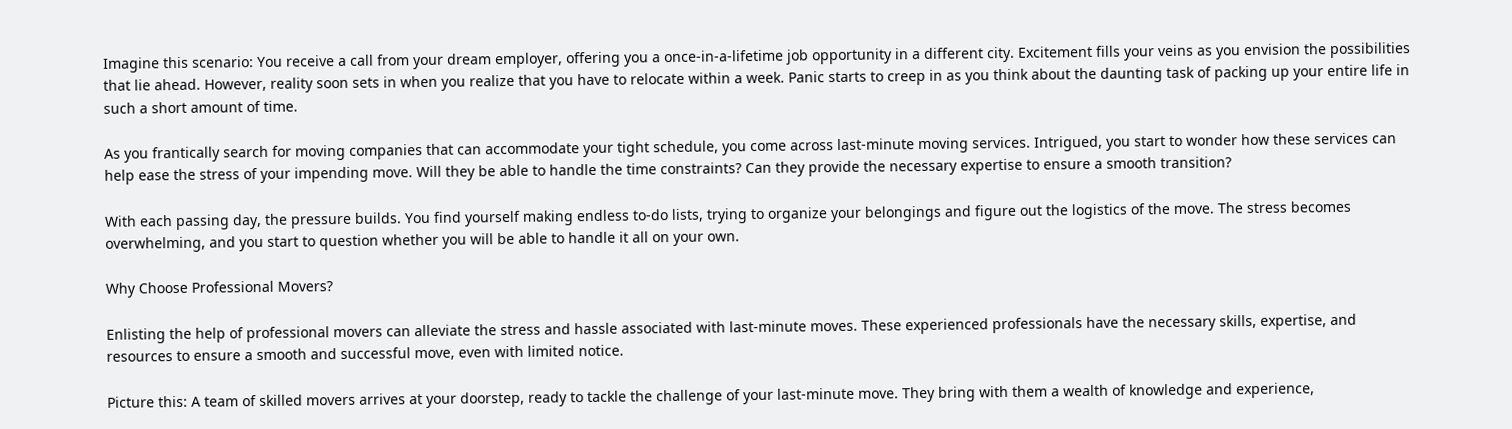Imagine this scenario: You receive a call from your dream employer, offering you a once-in-a-lifetime job opportunity in a different city. Excitement fills your veins as you envision the possibilities that lie ahead. However, reality soon sets in when you realize that you have to relocate within a week. Panic starts to creep in as you think about the daunting task of packing up your entire life in such a short amount of time.

As you frantically search for moving companies that can accommodate your tight schedule, you come across last-minute moving services. Intrigued, you start to wonder how these services can help ease the stress of your impending move. Will they be able to handle the time constraints? Can they provide the necessary expertise to ensure a smooth transition?

With each passing day, the pressure builds. You find yourself making endless to-do lists, trying to organize your belongings and figure out the logistics of the move. The stress becomes overwhelming, and you start to question whether you will be able to handle it all on your own.

Why Choose Professional Movers?

Enlisting the help of professional movers can alleviate the stress and hassle associated with last-minute moves. These experienced professionals have the necessary skills, expertise, and resources to ensure a smooth and successful move, even with limited notice.

Picture this: A team of skilled movers arrives at your doorstep, ready to tackle the challenge of your last-minute move. They bring with them a wealth of knowledge and experience,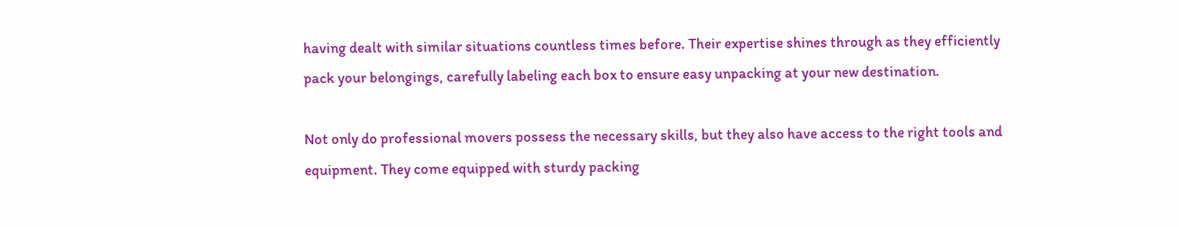having dealt with similar situations countless times before. Their expertise shines through as they efficiently pack your belongings, carefully labeling each box to ensure easy unpacking at your new destination.

Not only do professional movers possess the necessary skills, but they also have access to the right tools and equipment. They come equipped with sturdy packing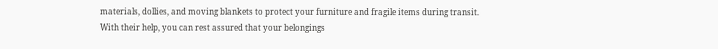materials, dollies, and moving blankets to protect your furniture and fragile items during transit. With their help, you can rest assured that your belongings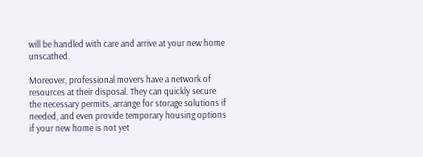will be handled with care and arrive at your new home unscathed.

Moreover, professional movers have a network of resources at their disposal. They can quickly secure the necessary permits, arrange for storage solutions if needed, and even provide temporary housing options if your new home is not yet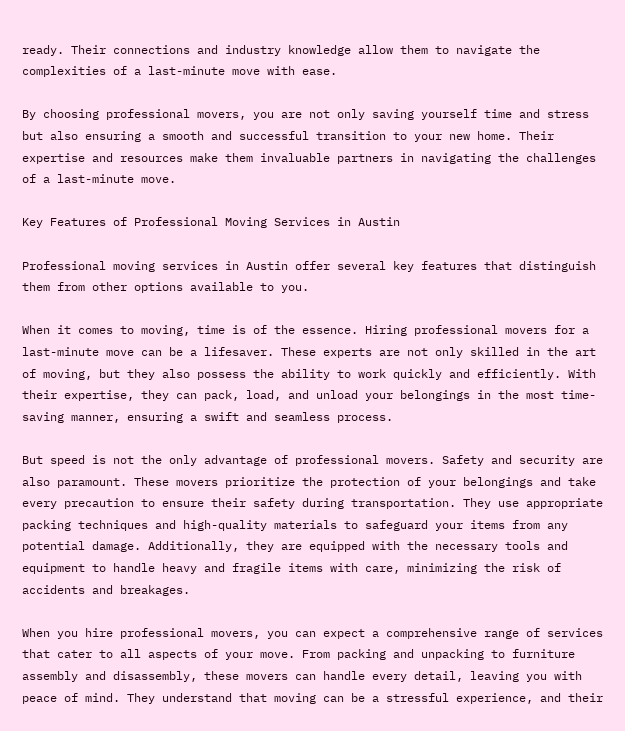ready. Their connections and industry knowledge allow them to navigate the complexities of a last-minute move with ease.

By choosing professional movers, you are not only saving yourself time and stress but also ensuring a smooth and successful transition to your new home. Their expertise and resources make them invaluable partners in navigating the challenges of a last-minute move.

Key Features of Professional Moving Services in Austin

Professional moving services in Austin offer several key features that distinguish them from other options available to you.

When it comes to moving, time is of the essence. Hiring professional movers for a last-minute move can be a lifesaver. These experts are not only skilled in the art of moving, but they also possess the ability to work quickly and efficiently. With their expertise, they can pack, load, and unload your belongings in the most time-saving manner, ensuring a swift and seamless process.

But speed is not the only advantage of professional movers. Safety and security are also paramount. These movers prioritize the protection of your belongings and take every precaution to ensure their safety during transportation. They use appropriate packing techniques and high-quality materials to safeguard your items from any potential damage. Additionally, they are equipped with the necessary tools and equipment to handle heavy and fragile items with care, minimizing the risk of accidents and breakages.

When you hire professional movers, you can expect a comprehensive range of services that cater to all aspects of your move. From packing and unpacking to furniture assembly and disassembly, these movers can handle every detail, leaving you with peace of mind. They understand that moving can be a stressful experience, and their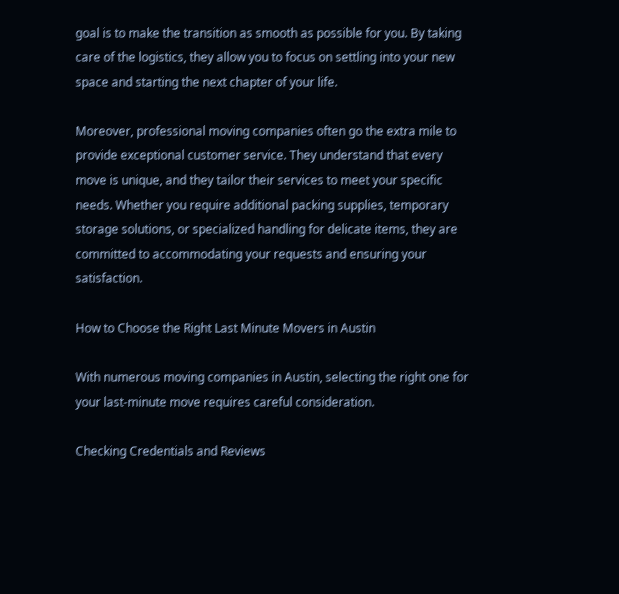goal is to make the transition as smooth as possible for you. By taking care of the logistics, they allow you to focus on settling into your new space and starting the next chapter of your life.

Moreover, professional moving companies often go the extra mile to provide exceptional customer service. They understand that every move is unique, and they tailor their services to meet your specific needs. Whether you require additional packing supplies, temporary storage solutions, or specialized handling for delicate items, they are committed to accommodating your requests and ensuring your satisfaction.

How to Choose the Right Last Minute Movers in Austin

With numerous moving companies in Austin, selecting the right one for your last-minute move requires careful consideration.

Checking Credentials and Reviews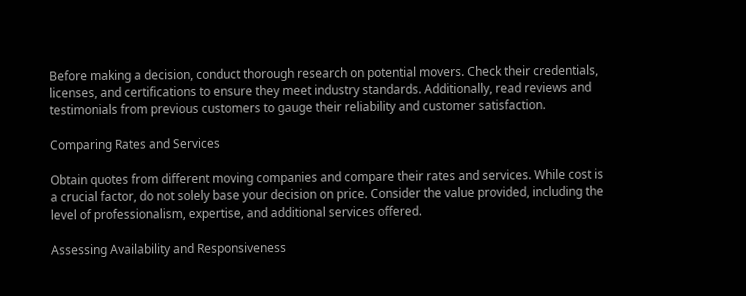Before making a decision, conduct thorough research on potential movers. Check their credentials, licenses, and certifications to ensure they meet industry standards. Additionally, read reviews and testimonials from previous customers to gauge their reliability and customer satisfaction.

Comparing Rates and Services

Obtain quotes from different moving companies and compare their rates and services. While cost is a crucial factor, do not solely base your decision on price. Consider the value provided, including the level of professionalism, expertise, and additional services offered.

Assessing Availability and Responsiveness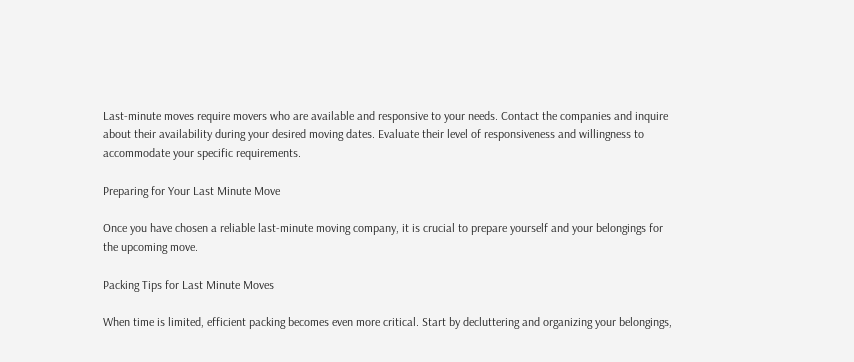Last-minute moves require movers who are available and responsive to your needs. Contact the companies and inquire about their availability during your desired moving dates. Evaluate their level of responsiveness and willingness to accommodate your specific requirements.

Preparing for Your Last Minute Move

Once you have chosen a reliable last-minute moving company, it is crucial to prepare yourself and your belongings for the upcoming move.

Packing Tips for Last Minute Moves

When time is limited, efficient packing becomes even more critical. Start by decluttering and organizing your belongings,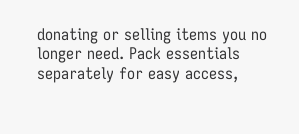donating or selling items you no longer need. Pack essentials separately for easy access,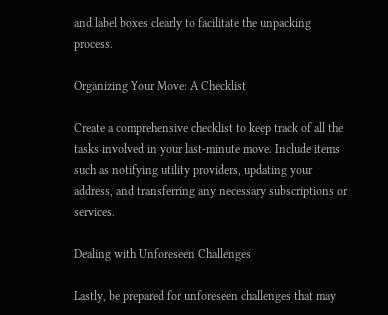and label boxes clearly to facilitate the unpacking process.

Organizing Your Move: A Checklist

Create a comprehensive checklist to keep track of all the tasks involved in your last-minute move. Include items such as notifying utility providers, updating your address, and transferring any necessary subscriptions or services.

Dealing with Unforeseen Challenges

Lastly, be prepared for unforeseen challenges that may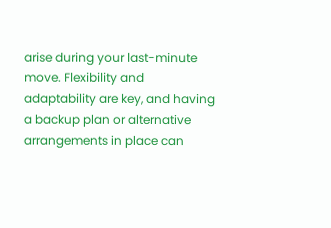arise during your last-minute move. Flexibility and adaptability are key, and having a backup plan or alternative arrangements in place can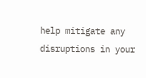help mitigate any disruptions in your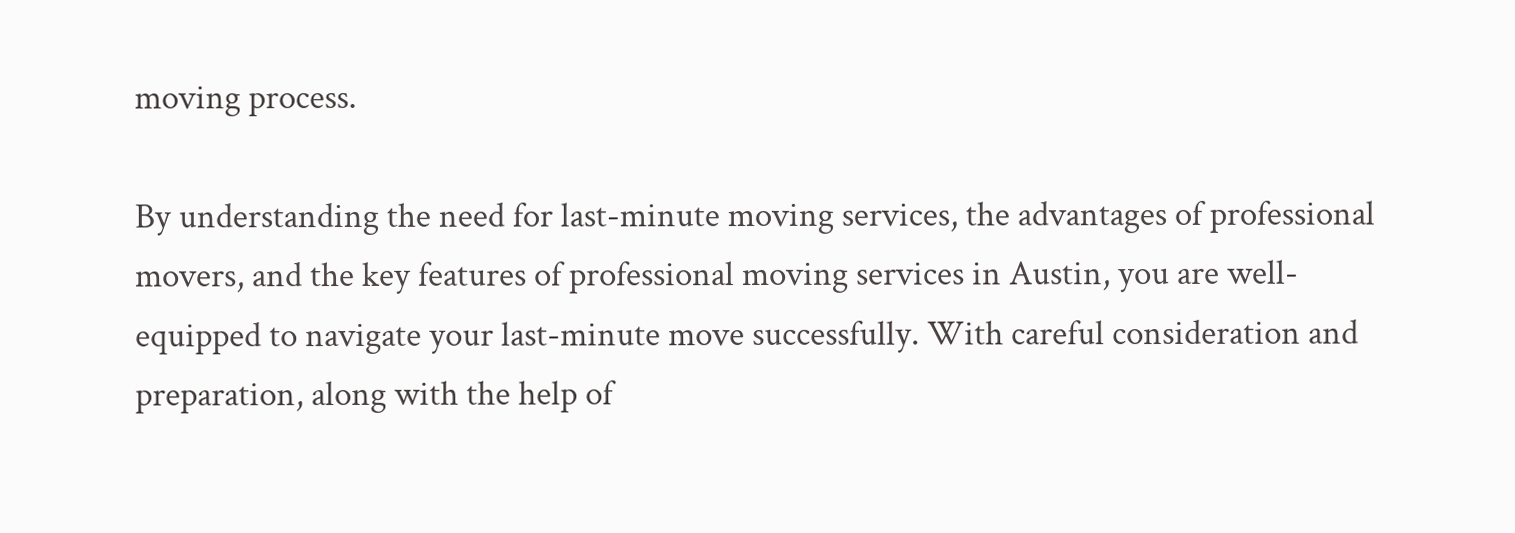moving process.

By understanding the need for last-minute moving services, the advantages of professional movers, and the key features of professional moving services in Austin, you are well-equipped to navigate your last-minute move successfully. With careful consideration and preparation, along with the help of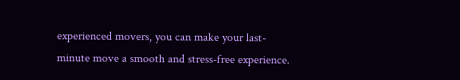experienced movers, you can make your last-minute move a smooth and stress-free experience.